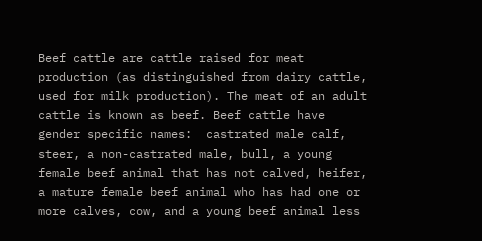Beef cattle are cattle raised for meat production (as distinguished from dairy cattle, used for milk production). The meat of an adult cattle is known as beef. Beef cattle have gender specific names:  castrated male calf, steer, a non-castrated male, bull, a young female beef animal that has not calved, heifer, a mature female beef animal who has had one or more calves, cow, and a young beef animal less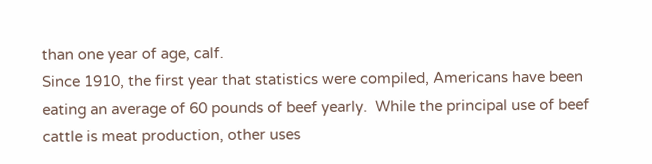than one year of age, calf.
Since 1910, the first year that statistics were compiled, Americans have been eating an average of 60 pounds of beef yearly.  While the principal use of beef cattle is meat production, other uses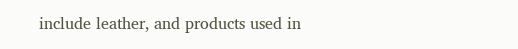include leather, and products used in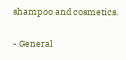shampoo and cosmetics.

- General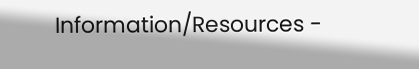Information/Resources -